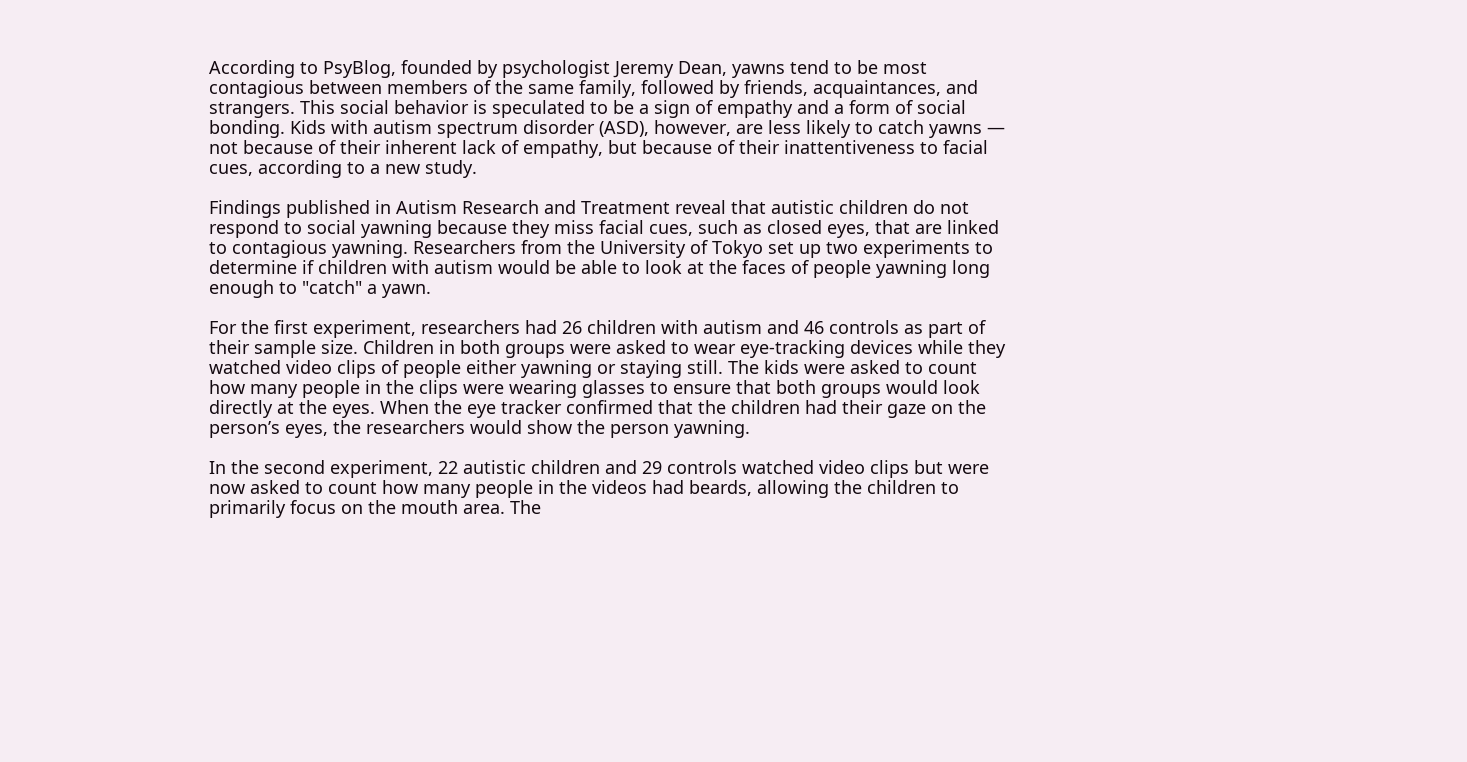According to PsyBlog, founded by psychologist Jeremy Dean, yawns tend to be most contagious between members of the same family, followed by friends, acquaintances, and strangers. This social behavior is speculated to be a sign of empathy and a form of social bonding. Kids with autism spectrum disorder (ASD), however, are less likely to catch yawns — not because of their inherent lack of empathy, but because of their inattentiveness to facial cues, according to a new study.

Findings published in Autism Research and Treatment reveal that autistic children do not respond to social yawning because they miss facial cues, such as closed eyes, that are linked to contagious yawning. Researchers from the University of Tokyo set up two experiments to determine if children with autism would be able to look at the faces of people yawning long enough to "catch" a yawn.

For the first experiment, researchers had 26 children with autism and 46 controls as part of their sample size. Children in both groups were asked to wear eye-tracking devices while they watched video clips of people either yawning or staying still. The kids were asked to count how many people in the clips were wearing glasses to ensure that both groups would look directly at the eyes. When the eye tracker confirmed that the children had their gaze on the person’s eyes, the researchers would show the person yawning.

In the second experiment, 22 autistic children and 29 controls watched video clips but were now asked to count how many people in the videos had beards, allowing the children to primarily focus on the mouth area. The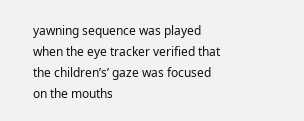yawning sequence was played when the eye tracker verified that the children’s’ gaze was focused on the mouths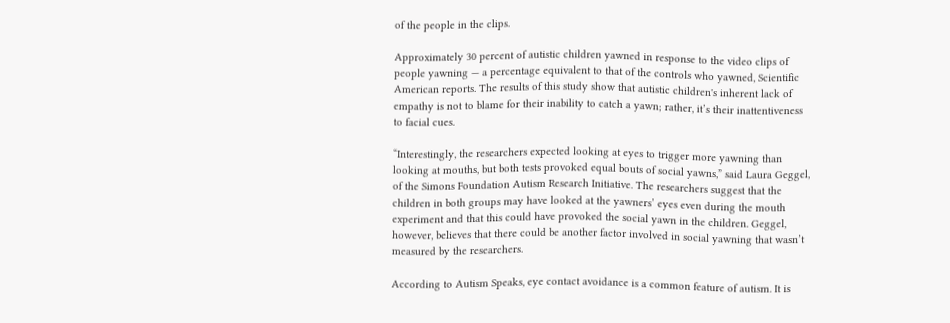of the people in the clips.

Approximately 30 percent of autistic children yawned in response to the video clips of people yawning — a percentage equivalent to that of the controls who yawned, Scientific American reports. The results of this study show that autistic children's inherent lack of empathy is not to blame for their inability to catch a yawn; rather, it’s their inattentiveness to facial cues.

“Interestingly, the researchers expected looking at eyes to trigger more yawning than looking at mouths, but both tests provoked equal bouts of social yawns,” said Laura Geggel, of the Simons Foundation Autism Research Initiative. The researchers suggest that the children in both groups may have looked at the yawners’ eyes even during the mouth experiment and that this could have provoked the social yawn in the children. Geggel, however, believes that there could be another factor involved in social yawning that wasn’t measured by the researchers.

According to Autism Speaks, eye contact avoidance is a common feature of autism. It is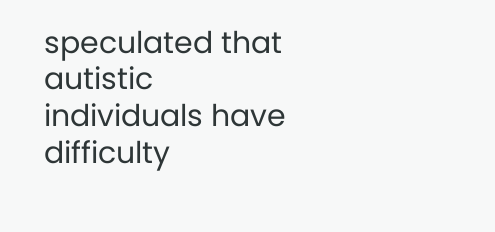speculated that autistic individuals have difficulty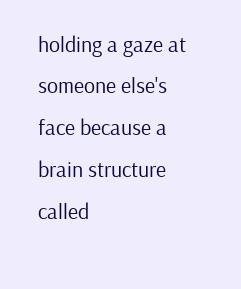holding a gaze at someone else's face because a brain structure called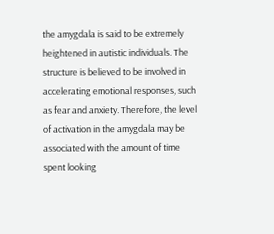the amygdala is said to be extremely heightened in autistic individuals. The structure is believed to be involved in accelerating emotional responses, such as fear and anxiety. Therefore, the level of activation in the amygdala may be associated with the amount of time spent looking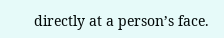directly at a person’s face.